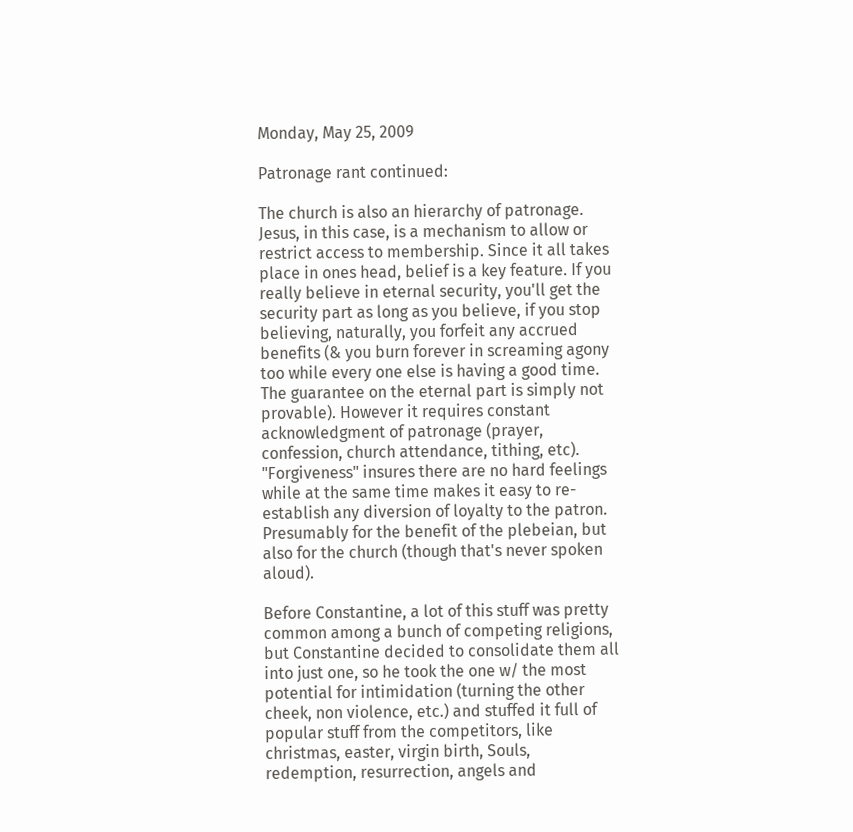Monday, May 25, 2009

Patronage rant continued:

The church is also an hierarchy of patronage. Jesus, in this case, is a mechanism to allow or restrict access to membership. Since it all takes place in ones head, belief is a key feature. If you really believe in eternal security, you'll get the security part as long as you believe, if you stop believing, naturally, you forfeit any accrued benefits (& you burn forever in screaming agony too while every one else is having a good time. The guarantee on the eternal part is simply not provable). However it requires constant acknowledgment of patronage (prayer, confession, church attendance, tithing, etc). "Forgiveness" insures there are no hard feelings while at the same time makes it easy to re-establish any diversion of loyalty to the patron. Presumably for the benefit of the plebeian, but also for the church (though that's never spoken aloud).

Before Constantine, a lot of this stuff was pretty common among a bunch of competing religions, but Constantine decided to consolidate them all into just one, so he took the one w/ the most potential for intimidation (turning the other cheek, non violence, etc.) and stuffed it full of popular stuff from the competitors, like christmas, easter, virgin birth, Souls, redemption, resurrection, angels and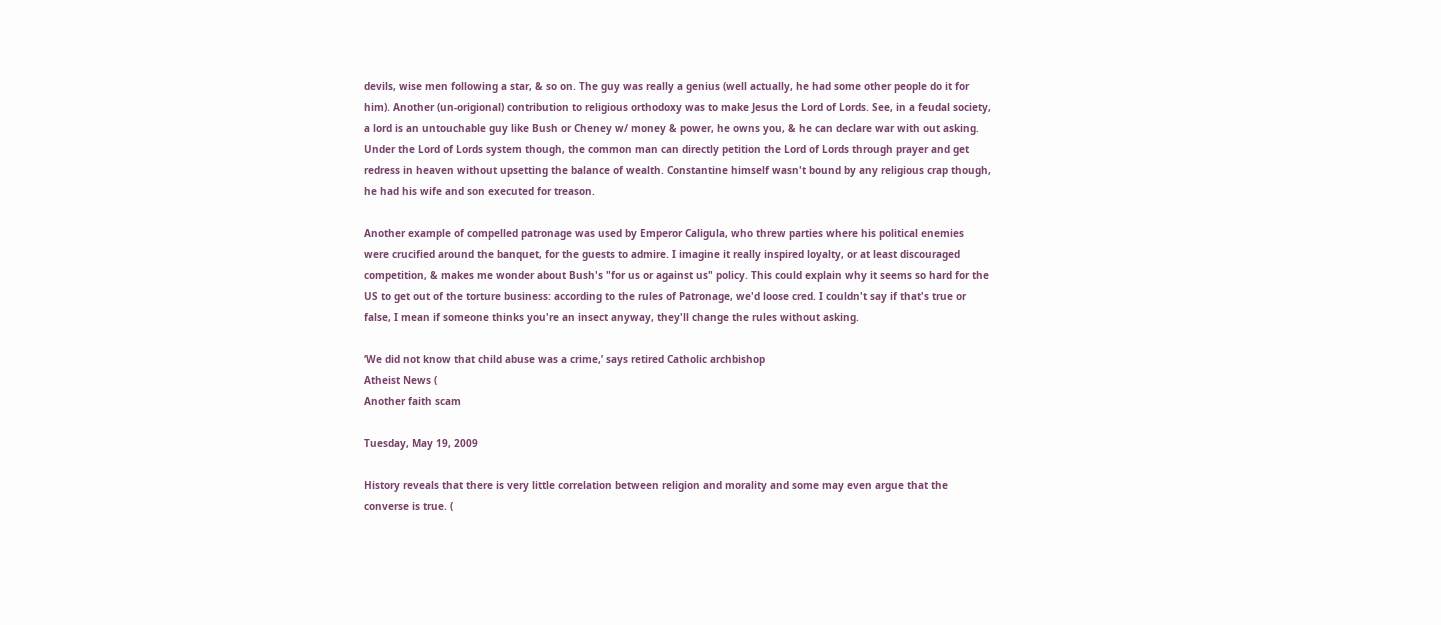devils, wise men following a star, & so on. The guy was really a genius (well actually, he had some other people do it for him). Another (un-origional) contribution to religious orthodoxy was to make Jesus the Lord of Lords. See, in a feudal society, a lord is an untouchable guy like Bush or Cheney w/ money & power, he owns you, & he can declare war with out asking. Under the Lord of Lords system though, the common man can directly petition the Lord of Lords through prayer and get redress in heaven without upsetting the balance of wealth. Constantine himself wasn't bound by any religious crap though, he had his wife and son executed for treason.

Another example of compelled patronage was used by Emperor Caligula, who threw parties where his political enemies were crucified around the banquet, for the guests to admire. I imagine it really inspired loyalty, or at least discouraged competition, & makes me wonder about Bush's "for us or against us" policy. This could explain why it seems so hard for the US to get out of the torture business: according to the rules of Patronage, we'd loose cred. I couldn't say if that's true or false, I mean if someone thinks you're an insect anyway, they'll change the rules without asking.

‘We did not know that child abuse was a crime,’ says retired Catholic archbishop
Atheist News (
Another faith scam

Tuesday, May 19, 2009

History reveals that there is very little correlation between religion and morality and some may even argue that the converse is true. (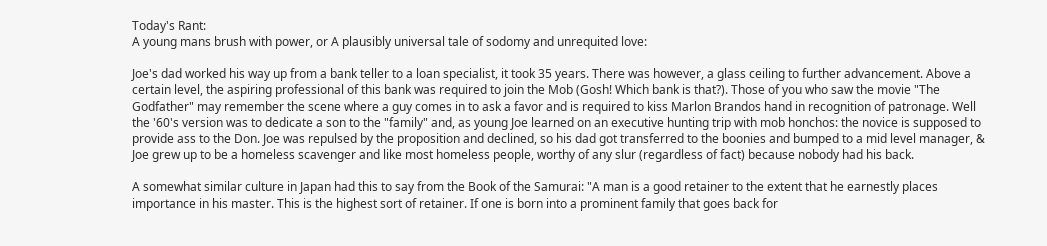Today's Rant:
A young mans brush with power, or A plausibly universal tale of sodomy and unrequited love:

Joe's dad worked his way up from a bank teller to a loan specialist, it took 35 years. There was however, a glass ceiling to further advancement. Above a certain level, the aspiring professional of this bank was required to join the Mob (Gosh! Which bank is that?). Those of you who saw the movie "The Godfather" may remember the scene where a guy comes in to ask a favor and is required to kiss Marlon Brandos hand in recognition of patronage. Well the '60's version was to dedicate a son to the "family" and, as young Joe learned on an executive hunting trip with mob honchos: the novice is supposed to provide ass to the Don. Joe was repulsed by the proposition and declined, so his dad got transferred to the boonies and bumped to a mid level manager, & Joe grew up to be a homeless scavenger and like most homeless people, worthy of any slur (regardless of fact) because nobody had his back.

A somewhat similar culture in Japan had this to say from the Book of the Samurai: "A man is a good retainer to the extent that he earnestly places importance in his master. This is the highest sort of retainer. If one is born into a prominent family that goes back for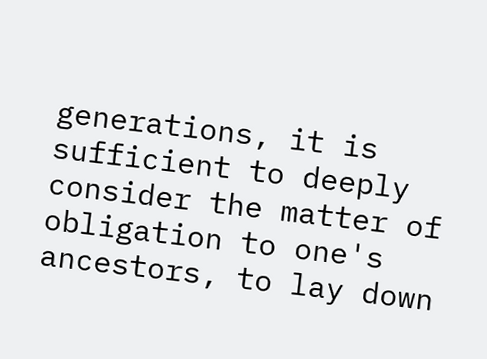generations, it is sufficient to deeply consider the matter of obligation to one's ancestors, to lay down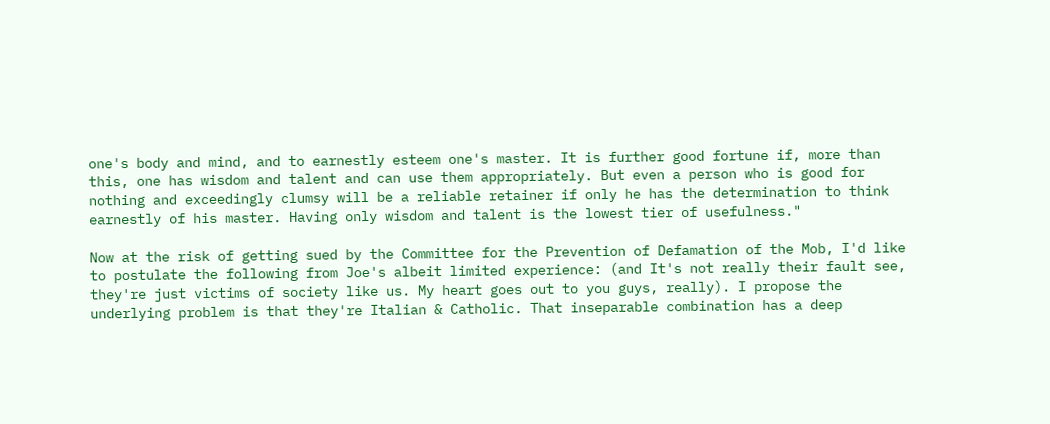one's body and mind, and to earnestly esteem one's master. It is further good fortune if, more than this, one has wisdom and talent and can use them appropriately. But even a person who is good for nothing and exceedingly clumsy will be a reliable retainer if only he has the determination to think earnestly of his master. Having only wisdom and talent is the lowest tier of usefulness."

Now at the risk of getting sued by the Committee for the Prevention of Defamation of the Mob, I'd like to postulate the following from Joe's albeit limited experience: (and It's not really their fault see, they're just victims of society like us. My heart goes out to you guys, really). I propose the underlying problem is that they're Italian & Catholic. That inseparable combination has a deep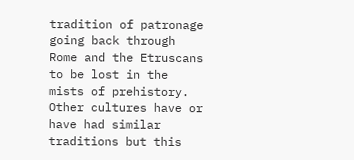tradition of patronage going back through Rome and the Etruscans to be lost in the mists of prehistory. Other cultures have or have had similar traditions but this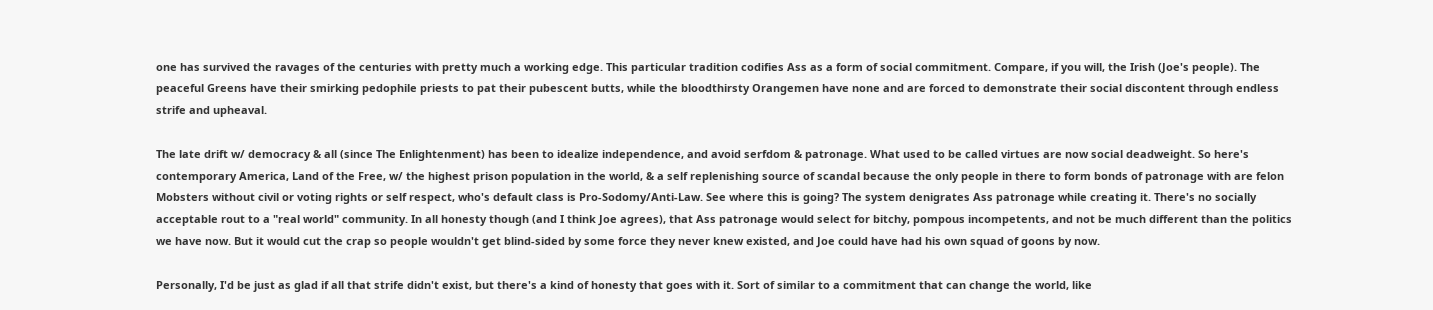one has survived the ravages of the centuries with pretty much a working edge. This particular tradition codifies Ass as a form of social commitment. Compare, if you will, the Irish (Joe's people). The peaceful Greens have their smirking pedophile priests to pat their pubescent butts, while the bloodthirsty Orangemen have none and are forced to demonstrate their social discontent through endless strife and upheaval.

The late drift w/ democracy & all (since The Enlightenment) has been to idealize independence, and avoid serfdom & patronage. What used to be called virtues are now social deadweight. So here's contemporary America, Land of the Free, w/ the highest prison population in the world, & a self replenishing source of scandal because the only people in there to form bonds of patronage with are felon Mobsters without civil or voting rights or self respect, who's default class is Pro-Sodomy/Anti-Law. See where this is going? The system denigrates Ass patronage while creating it. There's no socially acceptable rout to a "real world" community. In all honesty though (and I think Joe agrees), that Ass patronage would select for bitchy, pompous incompetents, and not be much different than the politics we have now. But it would cut the crap so people wouldn't get blind-sided by some force they never knew existed, and Joe could have had his own squad of goons by now.

Personally, I'd be just as glad if all that strife didn't exist, but there's a kind of honesty that goes with it. Sort of similar to a commitment that can change the world, like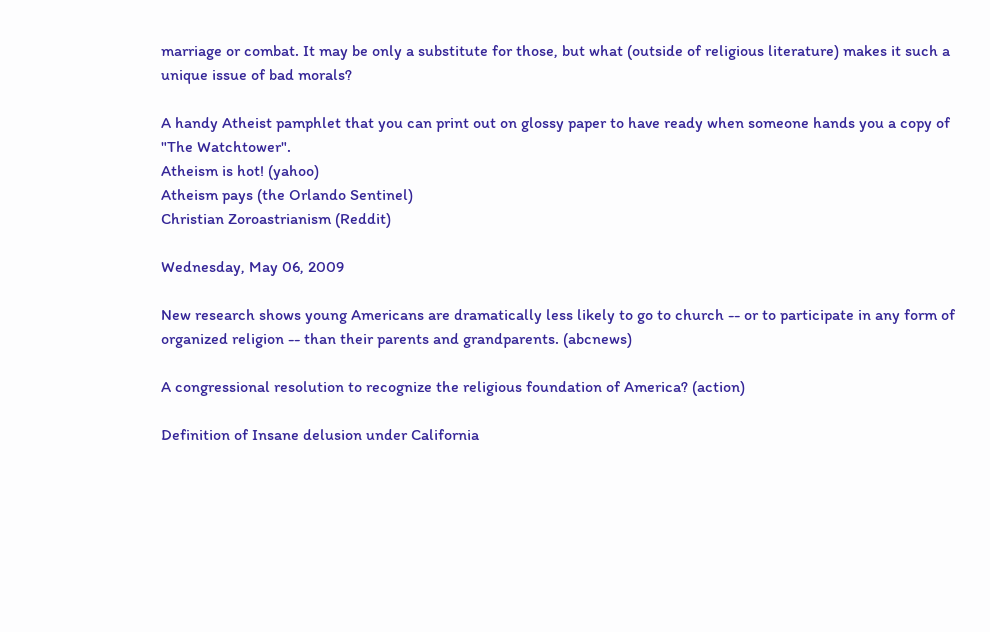marriage or combat. It may be only a substitute for those, but what (outside of religious literature) makes it such a unique issue of bad morals?

A handy Atheist pamphlet that you can print out on glossy paper to have ready when someone hands you a copy of "The Watchtower".
Atheism is hot! (yahoo)
Atheism pays (the Orlando Sentinel)
Christian Zoroastrianism (Reddit)

Wednesday, May 06, 2009

New research shows young Americans are dramatically less likely to go to church -- or to participate in any form of organized religion -- than their parents and grandparents. (abcnews)

A congressional resolution to recognize the religious foundation of America? (action)

Definition of Insane delusion under California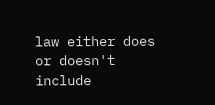law either does or doesn't include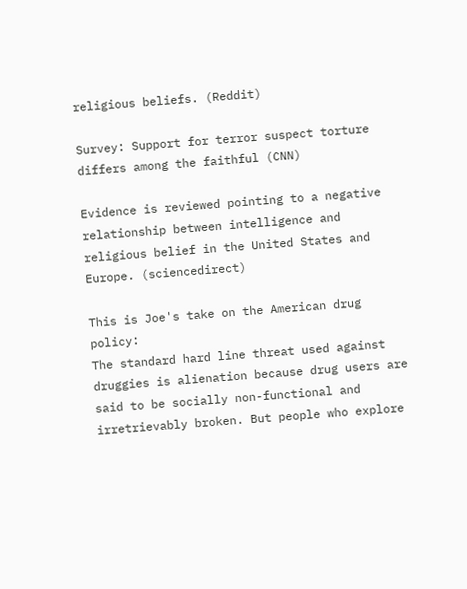religious beliefs. (Reddit)

Survey: Support for terror suspect torture differs among the faithful (CNN)

Evidence is reviewed pointing to a negative relationship between intelligence and religious belief in the United States and Europe. (sciencedirect)

This is Joe's take on the American drug policy:
The standard hard line threat used against druggies is alienation because drug users are said to be socially non-functional and irretrievably broken. But people who explore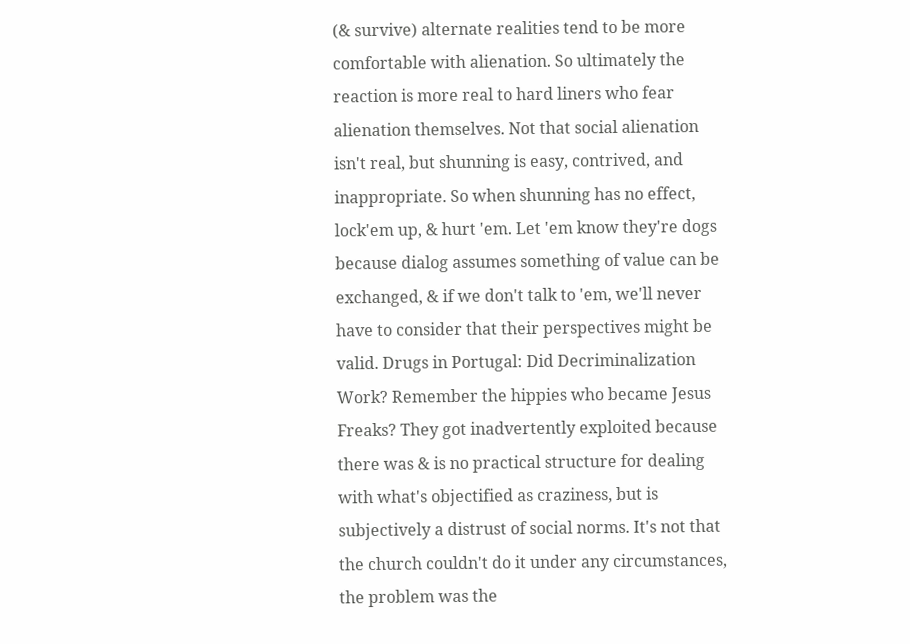(& survive) alternate realities tend to be more comfortable with alienation. So ultimately the reaction is more real to hard liners who fear alienation themselves. Not that social alienation isn't real, but shunning is easy, contrived, and inappropriate. So when shunning has no effect, lock'em up, & hurt 'em. Let 'em know they're dogs because dialog assumes something of value can be exchanged, & if we don't talk to 'em, we'll never have to consider that their perspectives might be valid. Drugs in Portugal: Did Decriminalization Work? Remember the hippies who became Jesus Freaks? They got inadvertently exploited because there was & is no practical structure for dealing with what's objectified as craziness, but is subjectively a distrust of social norms. It's not that the church couldn't do it under any circumstances, the problem was the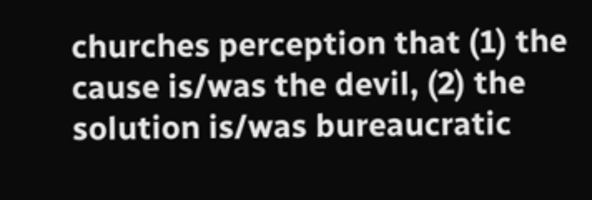churches perception that (1) the cause is/was the devil, (2) the solution is/was bureaucratic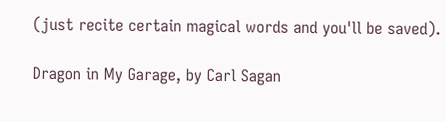(just recite certain magical words and you'll be saved).

Dragon in My Garage, by Carl Sagan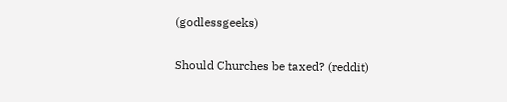(godlessgeeks)

Should Churches be taxed? (reddit)